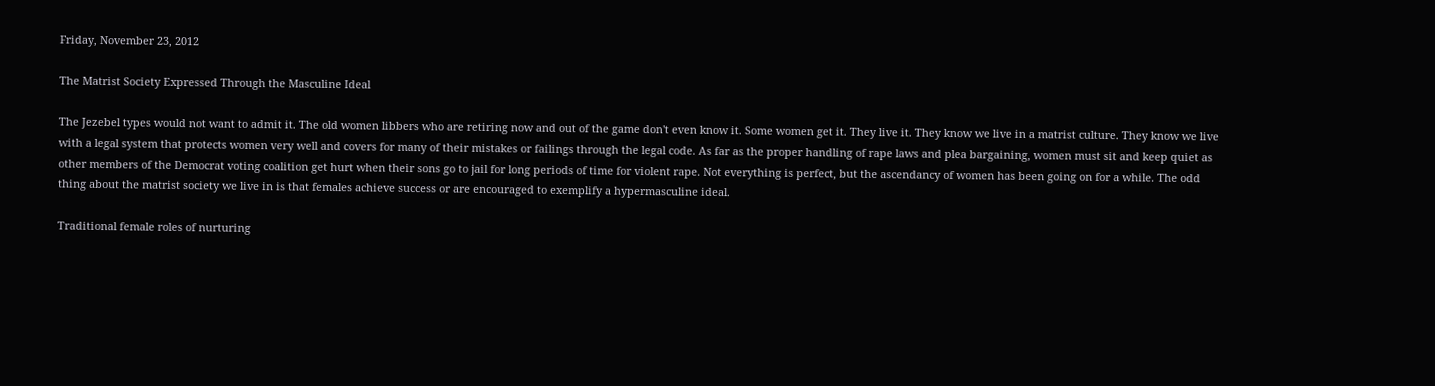Friday, November 23, 2012

The Matrist Society Expressed Through the Masculine Ideal

The Jezebel types would not want to admit it. The old women libbers who are retiring now and out of the game don't even know it. Some women get it. They live it. They know we live in a matrist culture. They know we live with a legal system that protects women very well and covers for many of their mistakes or failings through the legal code. As far as the proper handling of rape laws and plea bargaining, women must sit and keep quiet as other members of the Democrat voting coalition get hurt when their sons go to jail for long periods of time for violent rape. Not everything is perfect, but the ascendancy of women has been going on for a while. The odd thing about the matrist society we live in is that females achieve success or are encouraged to exemplify a hypermasculine ideal.

Traditional female roles of nurturing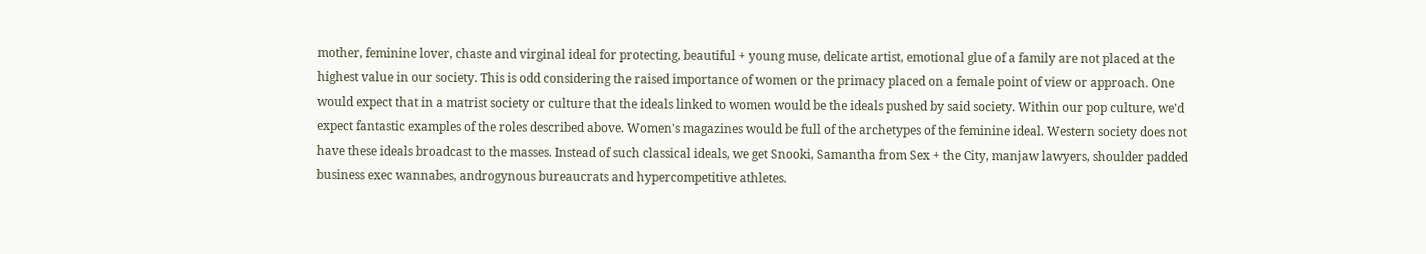mother, feminine lover, chaste and virginal ideal for protecting, beautiful + young muse, delicate artist, emotional glue of a family are not placed at the highest value in our society. This is odd considering the raised importance of women or the primacy placed on a female point of view or approach. One would expect that in a matrist society or culture that the ideals linked to women would be the ideals pushed by said society. Within our pop culture, we'd expect fantastic examples of the roles described above. Women's magazines would be full of the archetypes of the feminine ideal. Western society does not have these ideals broadcast to the masses. Instead of such classical ideals, we get Snooki, Samantha from Sex + the City, manjaw lawyers, shoulder padded business exec wannabes, androgynous bureaucrats and hypercompetitive athletes.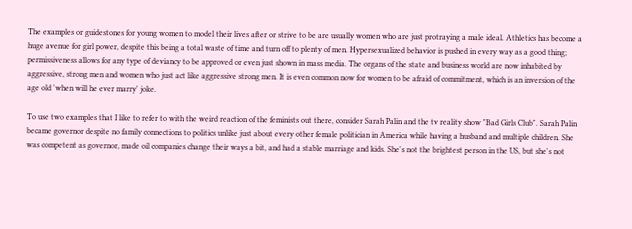The examples or guidestones for young women to model their lives after or strive to be are usually women who are just protraying a male ideal. Athletics has become a huge avenue for girl power, despite this being a total waste of time and turn off to plenty of men. Hypersexualized behavior is pushed in every way as a good thing; permissiveness allows for any type of deviancy to be approved or even just shown in mass media. The organs of the state and business world are now inhabited by aggressive, strong men and women who just act like aggressive strong men. It is even common now for women to be afraid of commitment, which is an inversion of the age old 'when will he ever marry' joke.

To use two examples that I like to refer to with the weird reaction of the feminists out there, consider Sarah Palin and the tv reality show "Bad Girls Club". Sarah Palin became governor despite no family connections to politics unlike just about every other female politician in America while having a husband and multiple children. She was competent as governor, made oil companies change their ways a bit, and had a stable marriage and kids. She's not the brightest person in the US, but she's not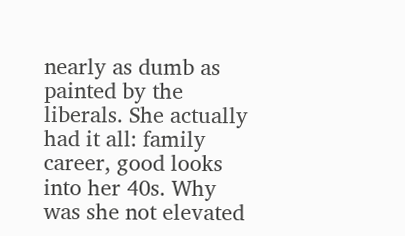nearly as dumb as painted by the liberals. She actually had it all: family career, good looks into her 40s. Why was she not elevated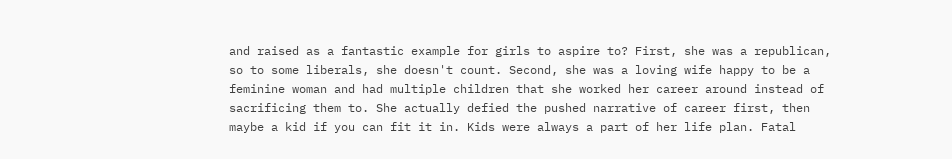and raised as a fantastic example for girls to aspire to? First, she was a republican, so to some liberals, she doesn't count. Second, she was a loving wife happy to be a feminine woman and had multiple children that she worked her career around instead of sacrificing them to. She actually defied the pushed narrative of career first, then maybe a kid if you can fit it in. Kids were always a part of her life plan. Fatal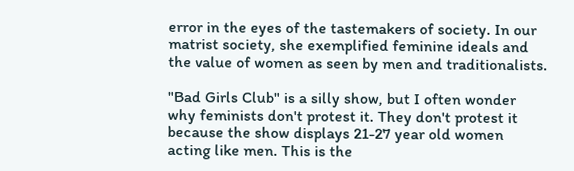error in the eyes of the tastemakers of society. In our matrist society, she exemplified feminine ideals and the value of women as seen by men and traditionalists.

"Bad Girls Club" is a silly show, but I often wonder why feminists don't protest it. They don't protest it because the show displays 21-27 year old women acting like men. This is the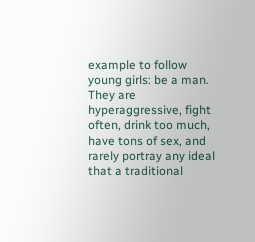example to follow young girls: be a man. They are hyperaggressive, fight often, drink too much, have tons of sex, and rarely portray any ideal that a traditional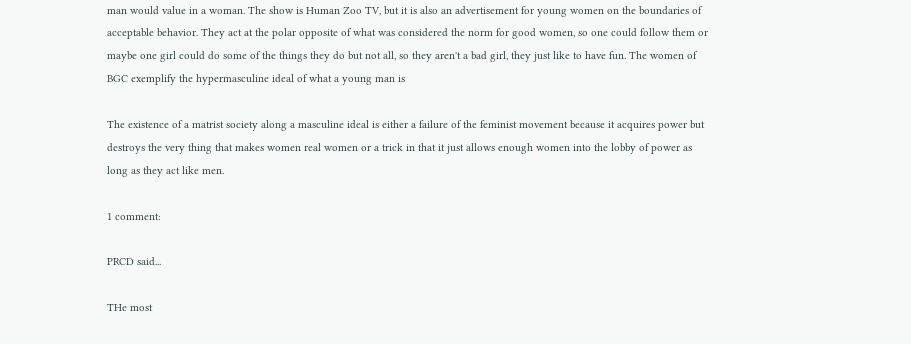man would value in a woman. The show is Human Zoo TV, but it is also an advertisement for young women on the boundaries of acceptable behavior. They act at the polar opposite of what was considered the norm for good women, so one could follow them or maybe one girl could do some of the things they do but not all, so they aren't a bad girl, they just like to have fun. The women of BGC exemplify the hypermasculine ideal of what a young man is

The existence of a matrist society along a masculine ideal is either a failure of the feminist movement because it acquires power but destroys the very thing that makes women real women or a trick in that it just allows enough women into the lobby of power as long as they act like men.

1 comment:

PRCD said...

THe most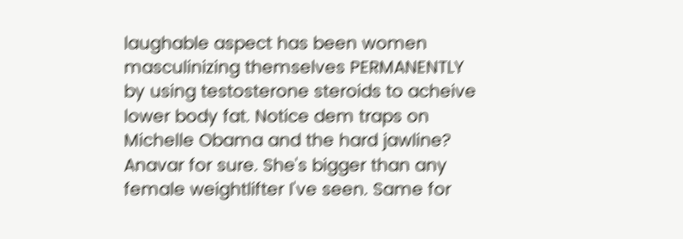laughable aspect has been women masculinizing themselves PERMANENTLY by using testosterone steroids to acheive lower body fat. Notice dem traps on Michelle Obama and the hard jawline? Anavar for sure. She's bigger than any female weightlifter I've seen. Same for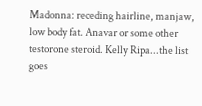Madonna: receding hairline, manjaw, low body fat. Anavar or some other testorone steroid. Kelly Ripa...the list goes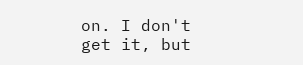on. I don't get it, but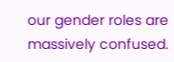our gender roles are massively confused.